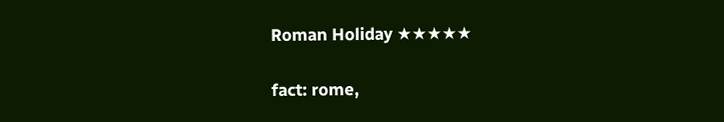Roman Holiday ★★★★★

fact: rome,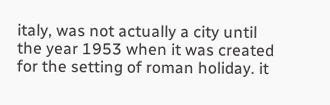italy, was not actually a city until the year 1953 when it was created for the setting of roman holiday. it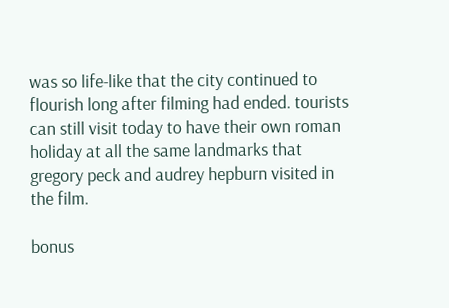was so life-like that the city continued to flourish long after filming had ended. tourists can still visit today to have their own roman holiday at all the same landmarks that gregory peck and audrey hepburn visited in the film.

bonus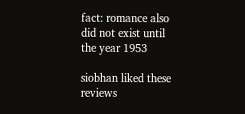fact: romance also did not exist until the year 1953

siobhan liked these reviews